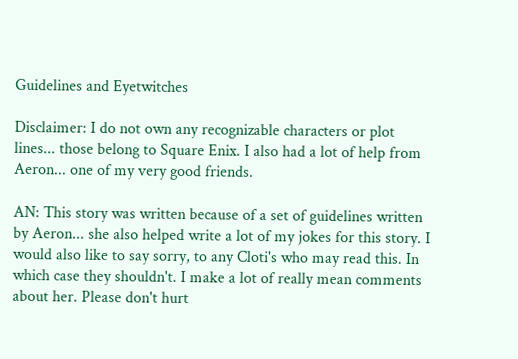Guidelines and Eyetwitches

Disclaimer: I do not own any recognizable characters or plot lines... those belong to Square Enix. I also had a lot of help from Aeron... one of my very good friends.

AN: This story was written because of a set of guidelines written by Aeron... she also helped write a lot of my jokes for this story. I would also like to say sorry, to any Cloti's who may read this. In which case they shouldn't. I make a lot of really mean comments about her. Please don't hurt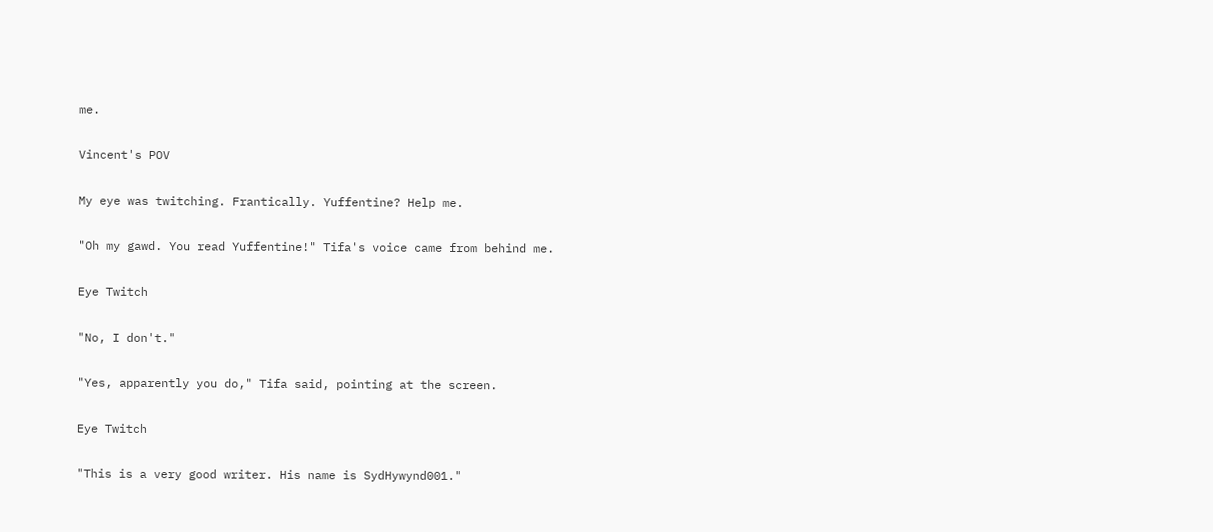me.

Vincent's POV

My eye was twitching. Frantically. Yuffentine? Help me.

"Oh my gawd. You read Yuffentine!" Tifa's voice came from behind me.

Eye Twitch

"No, I don't."

"Yes, apparently you do," Tifa said, pointing at the screen.

Eye Twitch

"This is a very good writer. His name is SydHywynd001."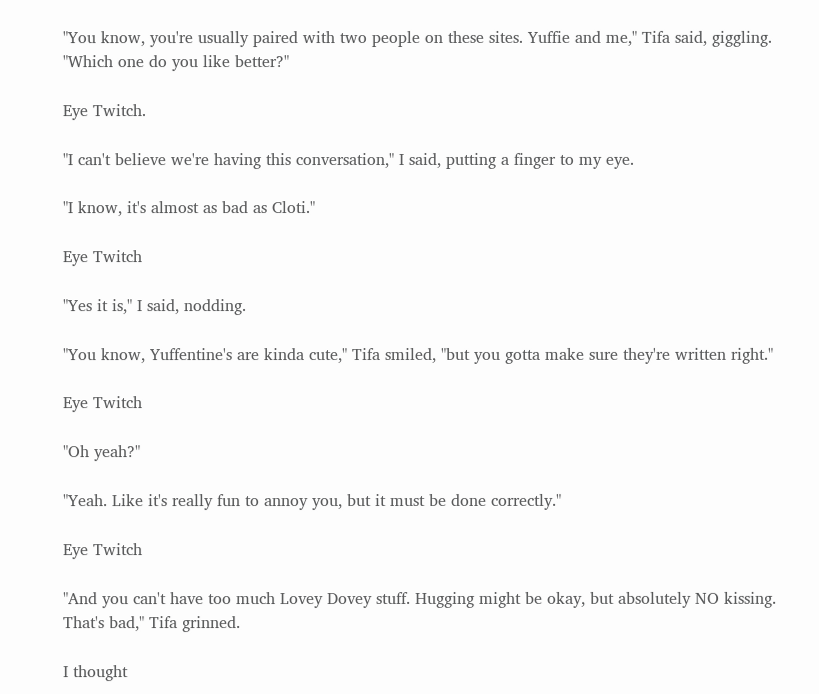"You know, you're usually paired with two people on these sites. Yuffie and me," Tifa said, giggling. "Which one do you like better?"

Eye Twitch.

"I can't believe we're having this conversation," I said, putting a finger to my eye.

"I know, it's almost as bad as Cloti."

Eye Twitch

"Yes it is," I said, nodding.

"You know, Yuffentine's are kinda cute," Tifa smiled, "but you gotta make sure they're written right."

Eye Twitch

"Oh yeah?"

"Yeah. Like it's really fun to annoy you, but it must be done correctly."

Eye Twitch

"And you can't have too much Lovey Dovey stuff. Hugging might be okay, but absolutely NO kissing. That's bad," Tifa grinned.

I thought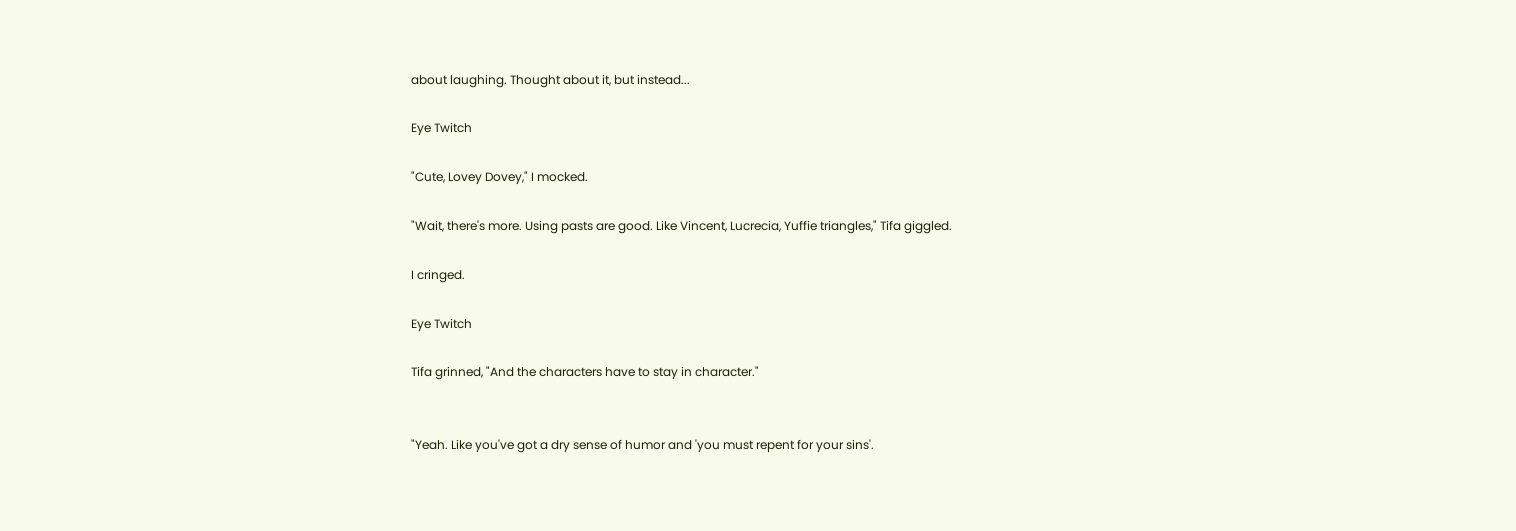about laughing. Thought about it, but instead...

Eye Twitch

"Cute, Lovey Dovey," I mocked.

"Wait, there's more. Using pasts are good. Like Vincent, Lucrecia, Yuffie triangles," Tifa giggled.

I cringed.

Eye Twitch

Tifa grinned, "And the characters have to stay in character."


"Yeah. Like you've got a dry sense of humor and 'you must repent for your sins'.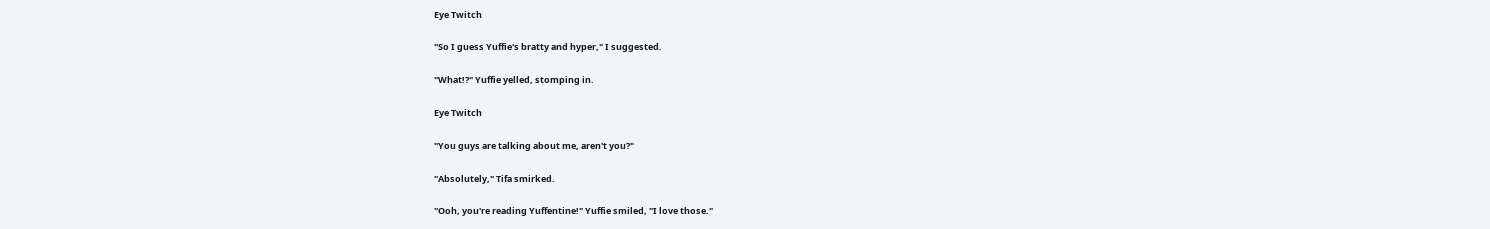Eye Twitch

"So I guess Yuffie's bratty and hyper," I suggested.

"What!?" Yuffie yelled, stomping in.

Eye Twitch

"You guys are talking about me, aren't you?"

"Absolutely," Tifa smirked.

"Ooh, you're reading Yuffentine!" Yuffie smiled, "I love those."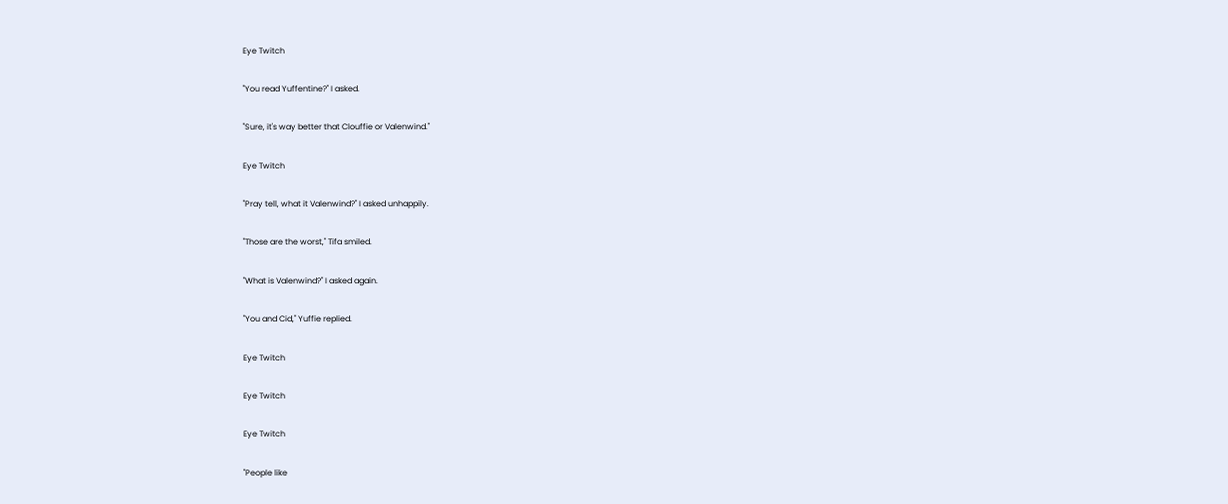Eye Twitch

"You read Yuffentine?" I asked.

"Sure, it's way better that Clouffie or Valenwind."

Eye Twitch

"Pray tell, what it Valenwind?" I asked unhappily.

"Those are the worst," Tifa smiled.

"What is Valenwind?" I asked again.

"You and Cid," Yuffie replied.

Eye Twitch

Eye Twitch

Eye Twitch

"People like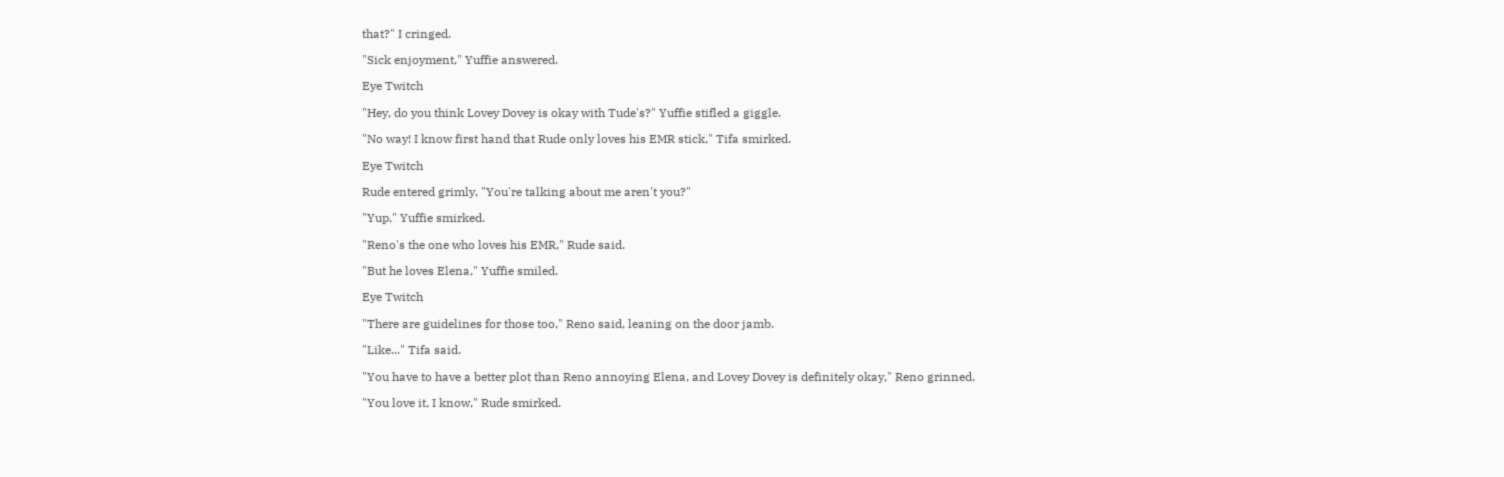that?" I cringed.

"Sick enjoyment," Yuffie answered.

Eye Twitch

"Hey, do you think Lovey Dovey is okay with Tude's?" Yuffie stifled a giggle.

"No way! I know first hand that Rude only loves his EMR stick," Tifa smirked.

Eye Twitch

Rude entered grimly, "You're talking about me aren't you?"

"Yup," Yuffie smirked.

"Reno's the one who loves his EMR," Rude said.

"But he loves Elena," Yuffie smiled.

Eye Twitch

"There are guidelines for those too," Reno said, leaning on the door jamb.

"Like..." Tifa said.

"You have to have a better plot than Reno annoying Elena, and Lovey Dovey is definitely okay," Reno grinned.

"You love it, I know," Rude smirked.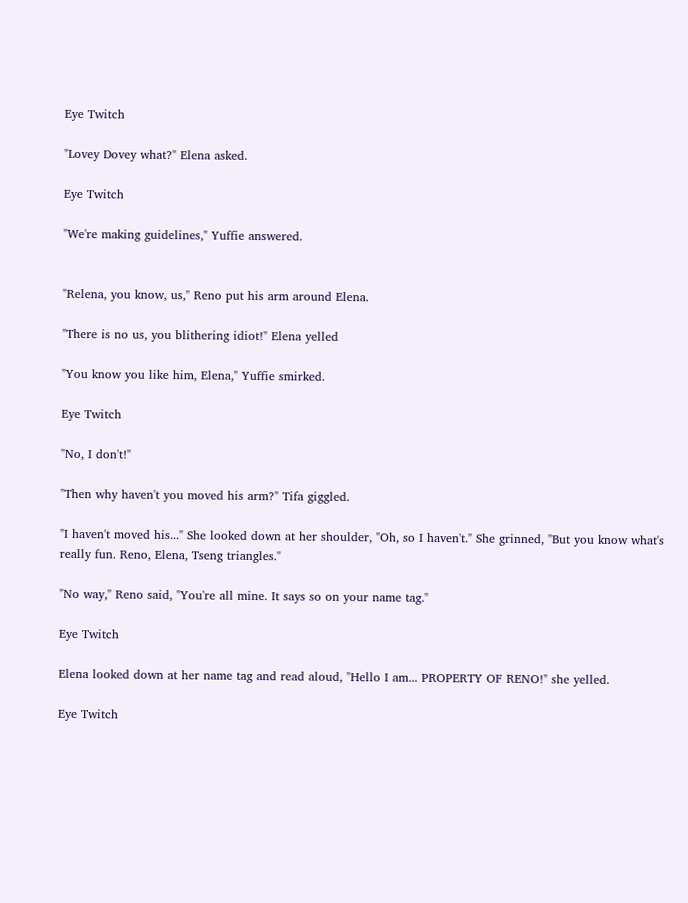Eye Twitch

"Lovey Dovey what?" Elena asked.

Eye Twitch

"We're making guidelines," Yuffie answered.


"Relena, you know, us," Reno put his arm around Elena.

"There is no us, you blithering idiot!" Elena yelled

"You know you like him, Elena," Yuffie smirked.

Eye Twitch

"No, I don't!"

"Then why haven't you moved his arm?" Tifa giggled.

"I haven't moved his..." She looked down at her shoulder, "Oh, so I haven't." She grinned, "But you know what's really fun. Reno, Elena, Tseng triangles."

"No way," Reno said, "You're all mine. It says so on your name tag."

Eye Twitch

Elena looked down at her name tag and read aloud, "Hello I am... PROPERTY OF RENO!" she yelled.

Eye Twitch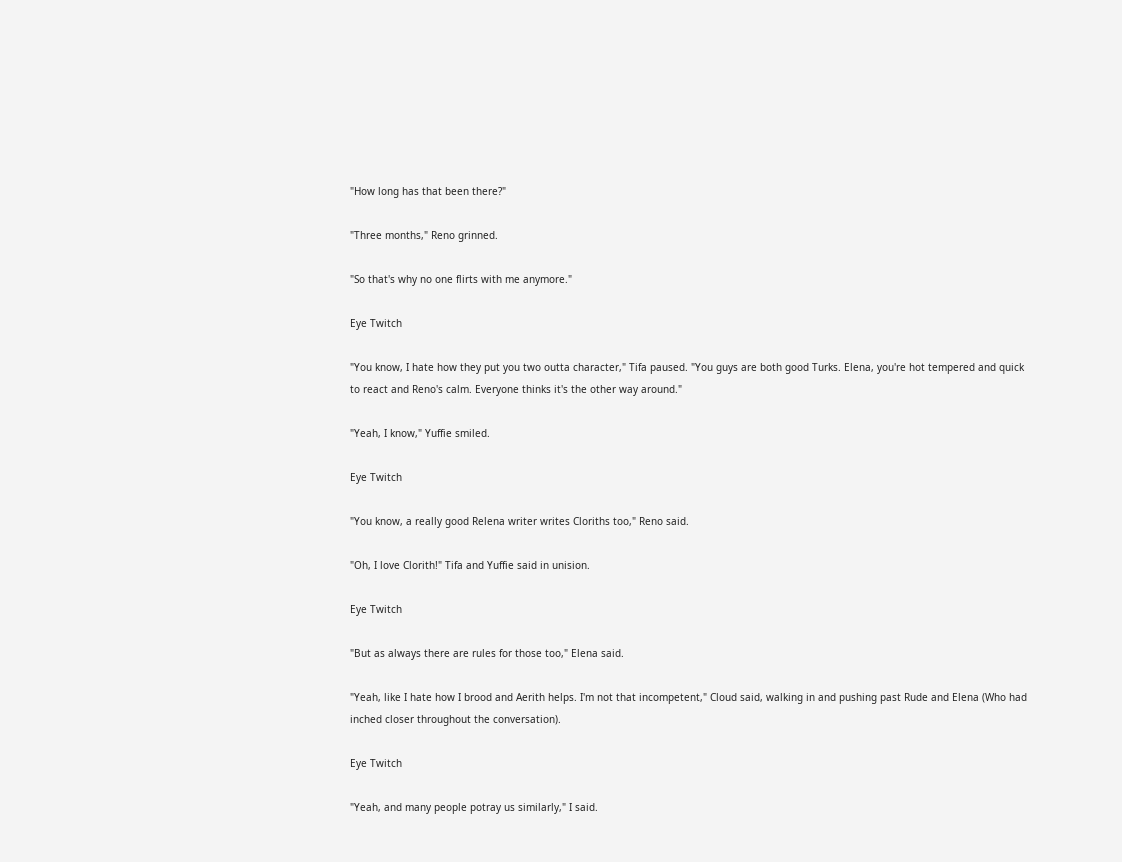"How long has that been there?"

"Three months," Reno grinned.

"So that's why no one flirts with me anymore."

Eye Twitch

"You know, I hate how they put you two outta character," Tifa paused. "You guys are both good Turks. Elena, you're hot tempered and quick to react and Reno's calm. Everyone thinks it's the other way around."

"Yeah, I know," Yuffie smiled.

Eye Twitch

"You know, a really good Relena writer writes Cloriths too," Reno said.

"Oh, I love Clorith!" Tifa and Yuffie said in unision.

Eye Twitch

"But as always there are rules for those too," Elena said.

"Yeah, like I hate how I brood and Aerith helps. I'm not that incompetent," Cloud said, walking in and pushing past Rude and Elena (Who had inched closer throughout the conversation).

Eye Twitch

"Yeah, and many people potray us similarly," I said.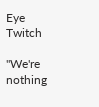Eye Twitch

"We're nothing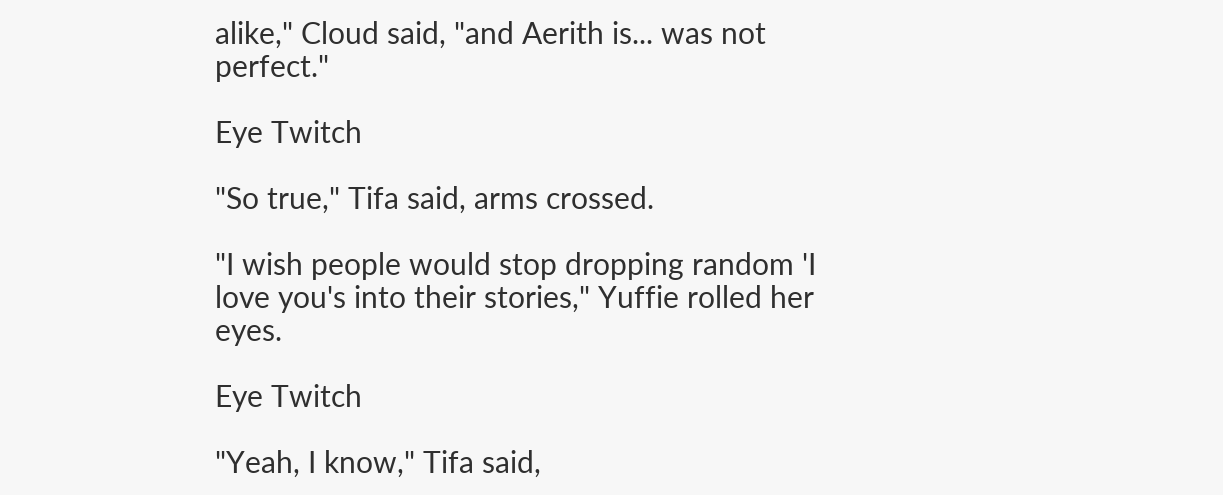alike," Cloud said, "and Aerith is... was not perfect."

Eye Twitch

"So true," Tifa said, arms crossed.

"I wish people would stop dropping random 'I love you's into their stories," Yuffie rolled her eyes.

Eye Twitch

"Yeah, I know," Tifa said,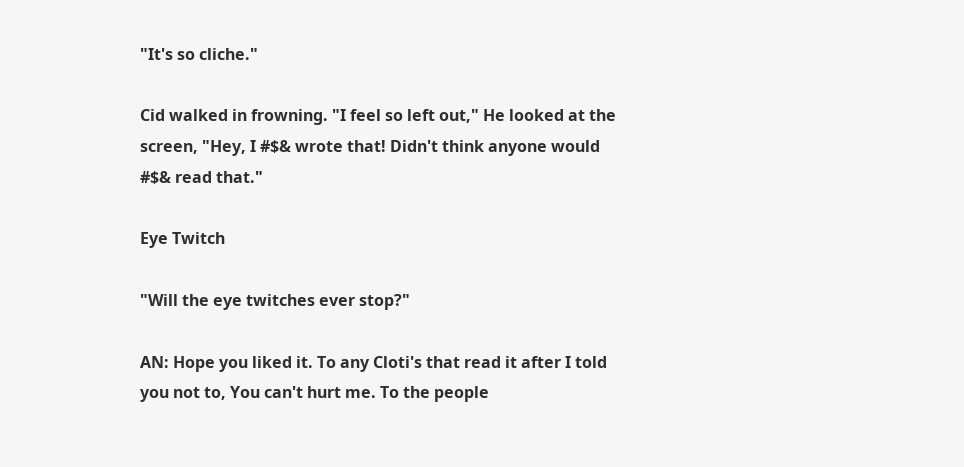"It's so cliche."

Cid walked in frowning. "I feel so left out," He looked at the screen, "Hey, I #$& wrote that! Didn't think anyone would #$& read that."

Eye Twitch

"Will the eye twitches ever stop?"

AN: Hope you liked it. To any Cloti's that read it after I told you not to, You can't hurt me. To the people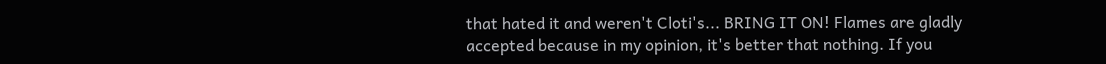that hated it and weren't Cloti's... BRING IT ON! Flames are gladly accepted because in my opinion, it's better that nothing. If you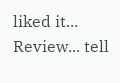liked it... Review... tell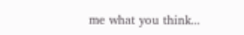me what you think...